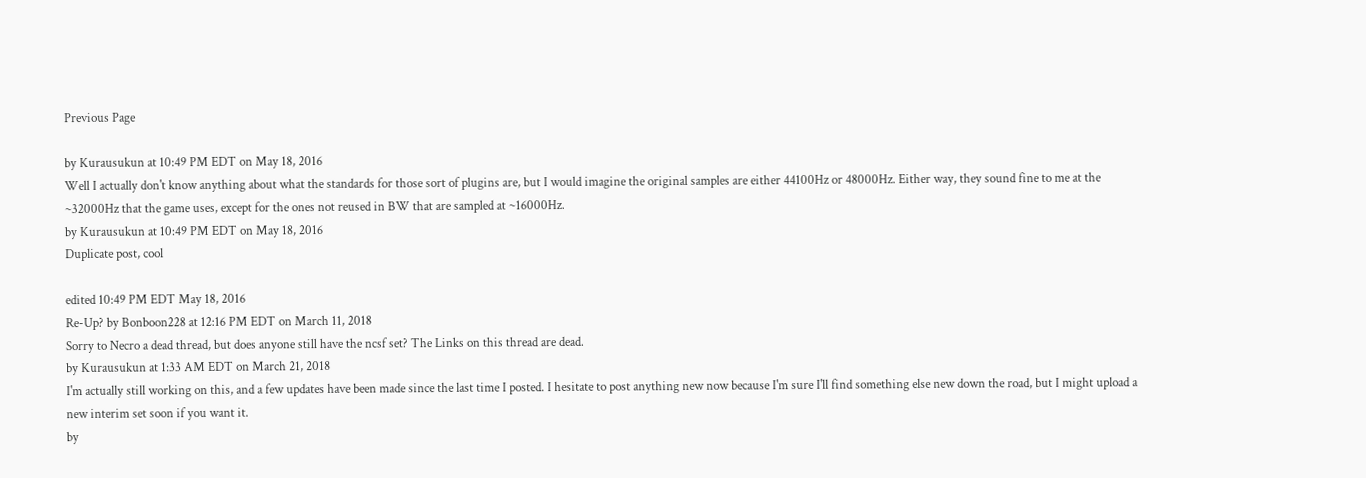Previous Page

by Kurausukun at 10:49 PM EDT on May 18, 2016
Well I actually don't know anything about what the standards for those sort of plugins are, but I would imagine the original samples are either 44100Hz or 48000Hz. Either way, they sound fine to me at the ~32000Hz that the game uses, except for the ones not reused in BW that are sampled at ~16000Hz.
by Kurausukun at 10:49 PM EDT on May 18, 2016
Duplicate post, cool

edited 10:49 PM EDT May 18, 2016
Re-Up? by Bonboon228 at 12:16 PM EDT on March 11, 2018
Sorry to Necro a dead thread, but does anyone still have the ncsf set? The Links on this thread are dead.
by Kurausukun at 1:33 AM EDT on March 21, 2018
I'm actually still working on this, and a few updates have been made since the last time I posted. I hesitate to post anything new now because I'm sure I'll find something else new down the road, but I might upload a new interim set soon if you want it.
by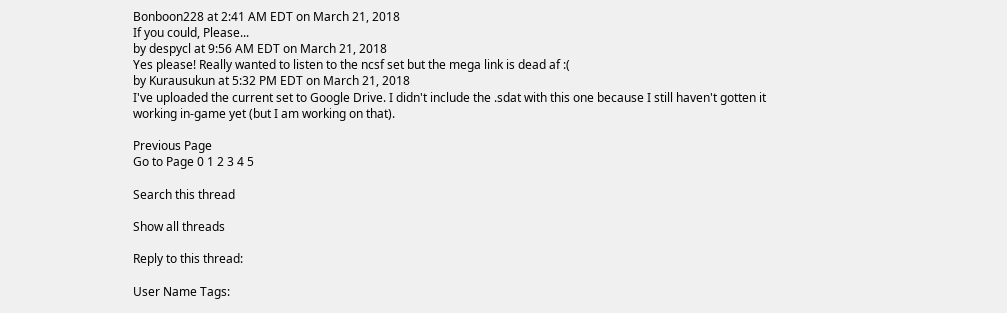Bonboon228 at 2:41 AM EDT on March 21, 2018
If you could, Please...
by despycl at 9:56 AM EDT on March 21, 2018
Yes please! Really wanted to listen to the ncsf set but the mega link is dead af :(
by Kurausukun at 5:32 PM EDT on March 21, 2018
I've uploaded the current set to Google Drive. I didn't include the .sdat with this one because I still haven't gotten it working in-game yet (but I am working on that).

Previous Page
Go to Page 0 1 2 3 4 5

Search this thread

Show all threads

Reply to this thread:

User Name Tags: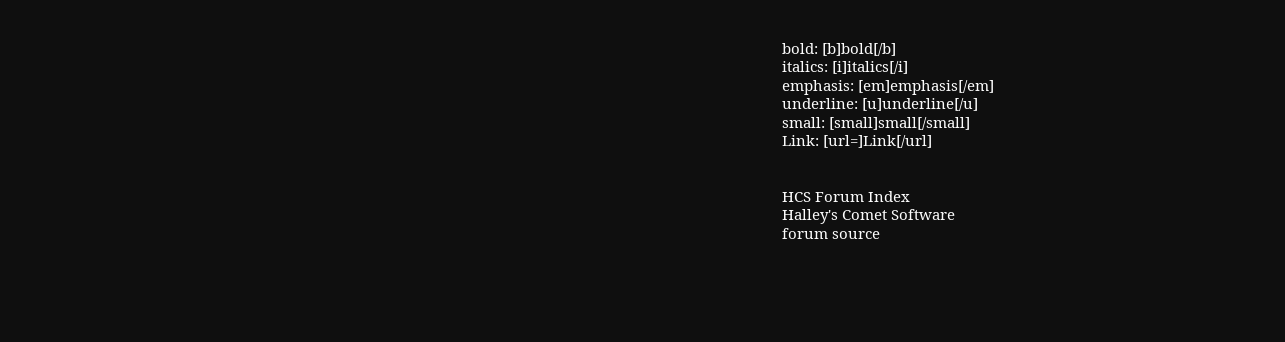bold: [b]bold[/b]
italics: [i]italics[/i]
emphasis: [em]emphasis[/em]
underline: [u]underline[/u]
small: [small]small[/small]
Link: [url=]Link[/url]


HCS Forum Index
Halley's Comet Software
forum source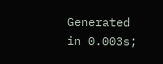Generated in 0.003s;